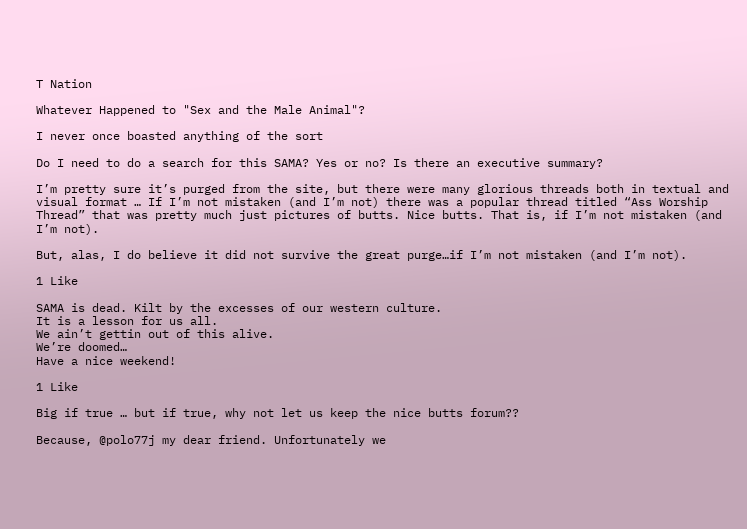T Nation

Whatever Happened to "Sex and the Male Animal"?

I never once boasted anything of the sort

Do I need to do a search for this SAMA? Yes or no? Is there an executive summary?

I’m pretty sure it’s purged from the site, but there were many glorious threads both in textual and visual format … If I’m not mistaken (and I’m not) there was a popular thread titled “Ass Worship Thread” that was pretty much just pictures of butts. Nice butts. That is, if I’m not mistaken (and I’m not).

But, alas, I do believe it did not survive the great purge…if I’m not mistaken (and I’m not).

1 Like

SAMA is dead. Kilt by the excesses of our western culture.
It is a lesson for us all.
We ain’t gettin out of this alive.
We’re doomed…
Have a nice weekend!

1 Like

Big if true … but if true, why not let us keep the nice butts forum??

Because, @polo77j my dear friend. Unfortunately we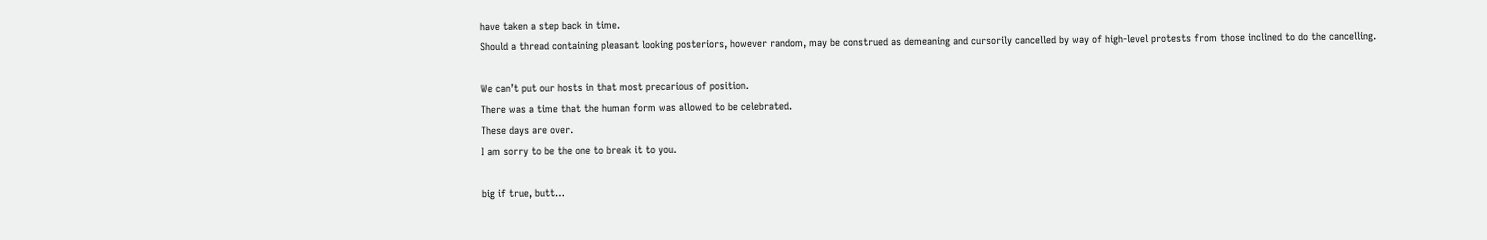have taken a step back in time.
Should a thread containing pleasant looking posteriors, however random, may be construed as demeaning and cursorily cancelled by way of high-level protests from those inclined to do the cancelling.

We can’t put our hosts in that most precarious of position.
There was a time that the human form was allowed to be celebrated.
These days are over.
I am sorry to be the one to break it to you.

big if true, butt…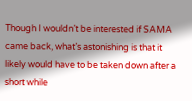Though I wouldn’t be interested if SAMA came back, what’s astonishing is that it likely would have to be taken down after a short while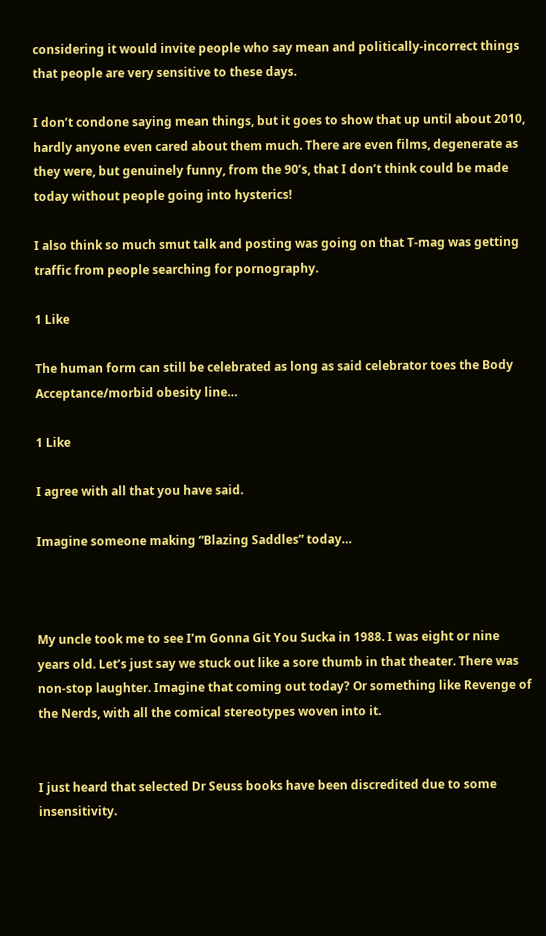considering it would invite people who say mean and politically-incorrect things that people are very sensitive to these days.

I don’t condone saying mean things, but it goes to show that up until about 2010, hardly anyone even cared about them much. There are even films, degenerate as they were, but genuinely funny, from the 90’s, that I don’t think could be made today without people going into hysterics!

I also think so much smut talk and posting was going on that T-mag was getting traffic from people searching for pornography.

1 Like

The human form can still be celebrated as long as said celebrator toes the Body Acceptance/morbid obesity line…

1 Like

I agree with all that you have said.

Imagine someone making “Blazing Saddles” today…



My uncle took me to see I’m Gonna Git You Sucka in 1988. I was eight or nine years old. Let’s just say we stuck out like a sore thumb in that theater. There was non-stop laughter. Imagine that coming out today? Or something like Revenge of the Nerds, with all the comical stereotypes woven into it.


I just heard that selected Dr Seuss books have been discredited due to some insensitivity.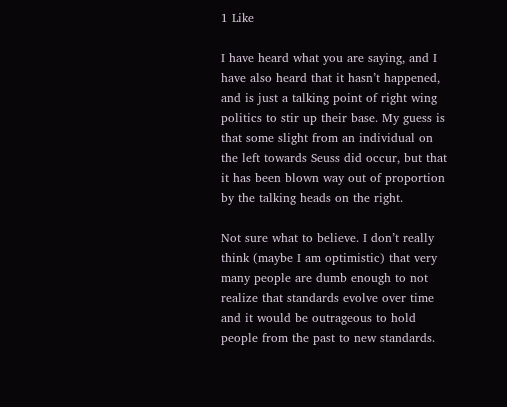1 Like

I have heard what you are saying, and I have also heard that it hasn’t happened, and is just a talking point of right wing politics to stir up their base. My guess is that some slight from an individual on the left towards Seuss did occur, but that it has been blown way out of proportion by the talking heads on the right.

Not sure what to believe. I don’t really think (maybe I am optimistic) that very many people are dumb enough to not realize that standards evolve over time and it would be outrageous to hold people from the past to new standards.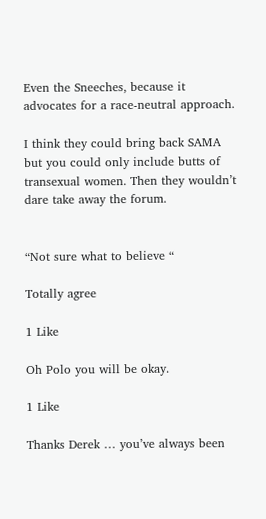Even the Sneeches, because it advocates for a race-neutral approach.

I think they could bring back SAMA but you could only include butts of transexual women. Then they wouldn’t dare take away the forum.


“Not sure what to believe “

Totally agree

1 Like

Oh Polo you will be okay.

1 Like

Thanks Derek … you’ve always been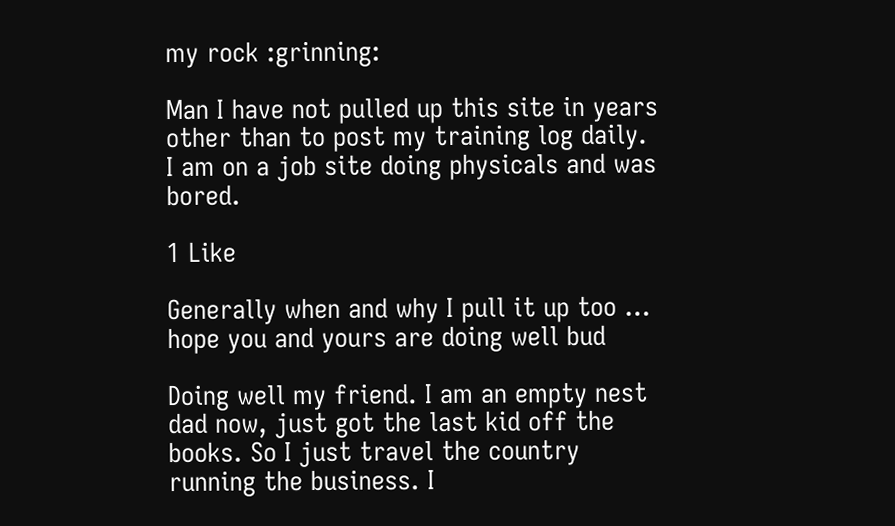my rock :grinning:

Man I have not pulled up this site in years other than to post my training log daily. I am on a job site doing physicals and was bored.

1 Like

Generally when and why I pull it up too … hope you and yours are doing well bud

Doing well my friend. I am an empty nest dad now, just got the last kid off the books. So I just travel the country running the business. I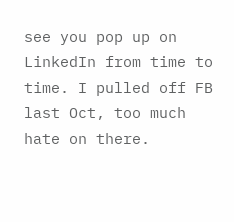see you pop up on LinkedIn from time to time. I pulled off FB last Oct, too much hate on there.